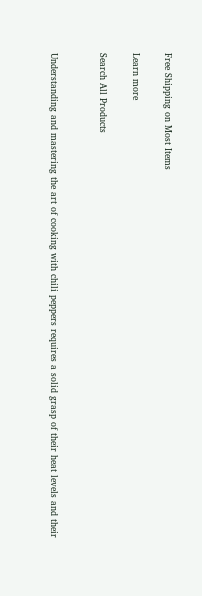Free Shipping on Most Items

Learn more

Search All Products


Understanding and mastering the art of cooking with chili peppers requires a solid grasp of their heat levels and their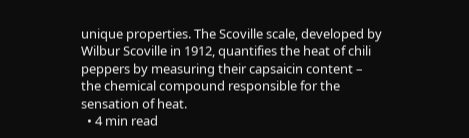unique properties. The Scoville scale, developed by Wilbur Scoville in 1912, quantifies the heat of chili peppers by measuring their capsaicin content – the chemical compound responsible for the sensation of heat.
  • 4 min read